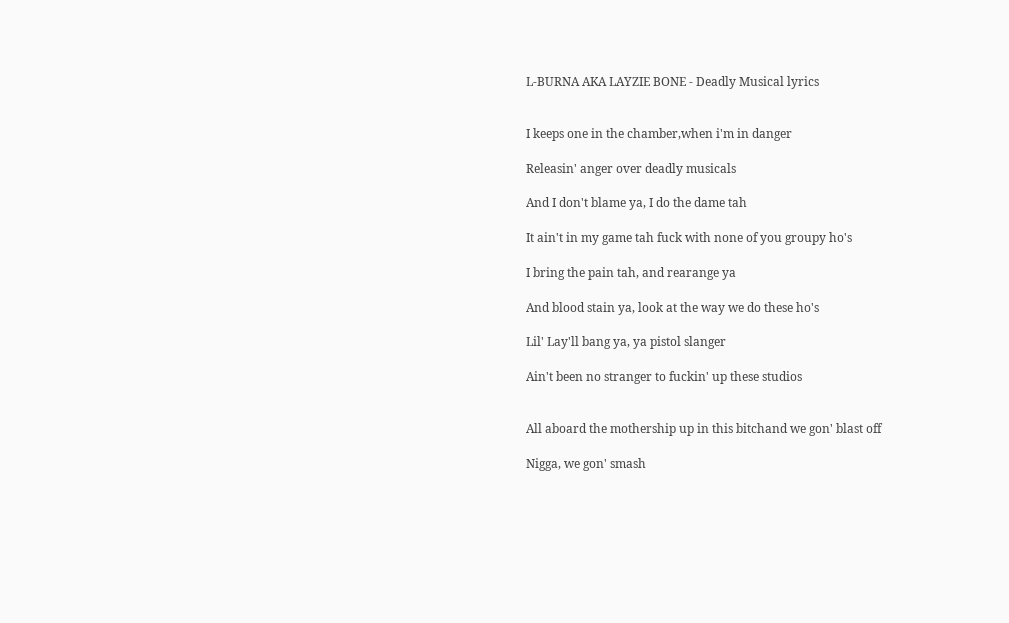L-BURNA AKA LAYZIE BONE - Deadly Musical lyrics


I keeps one in the chamber,when i'm in danger

Releasin' anger over deadly musicals

And I don't blame ya, I do the dame tah

It ain't in my game tah fuck with none of you groupy ho's

I bring the pain tah, and rearange ya

And blood stain ya, look at the way we do these ho's

Lil' Lay'll bang ya, ya pistol slanger

Ain't been no stranger to fuckin' up these studios


All aboard the mothership up in this bitchand we gon' blast off

Nigga, we gon' smash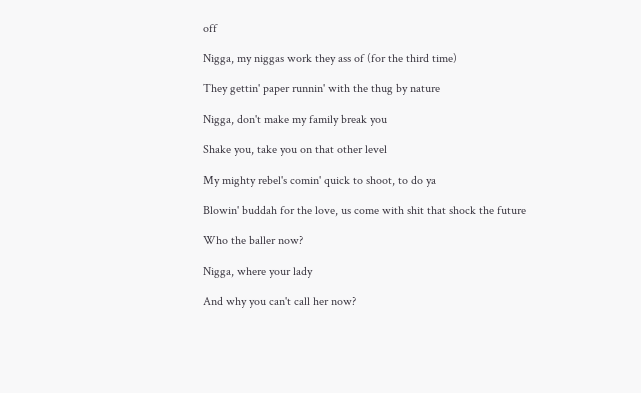off

Nigga, my niggas work they ass of (for the third time)

They gettin' paper runnin' with the thug by nature

Nigga, don't make my family break you

Shake you, take you on that other level

My mighty rebel's comin' quick to shoot, to do ya

Blowin' buddah for the love, us come with shit that shock the future

Who the baller now?

Nigga, where your lady

And why you can't call her now?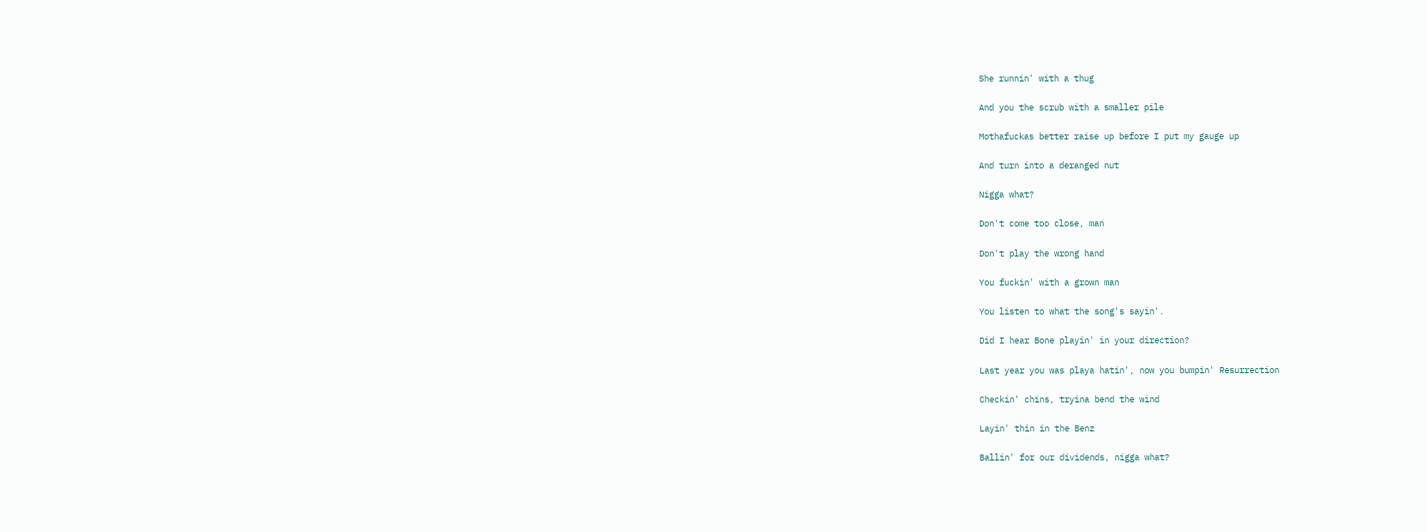She runnin' with a thug

And you the scrub with a smaller pile

Mothafuckas better raise up before I put my gauge up

And turn into a deranged nut

Nigga what?

Don't come too close, man

Don't play the wrong hand

You fuckin' with a grown man

You listen to what the song's sayin'.

Did I hear Bone playin' in your direction?

Last year you was playa hatin', now you bumpin' Resurrection

Checkin' chins, tryina bend the wind

Layin' thin in the Benz

Ballin' for our dividends, nigga what?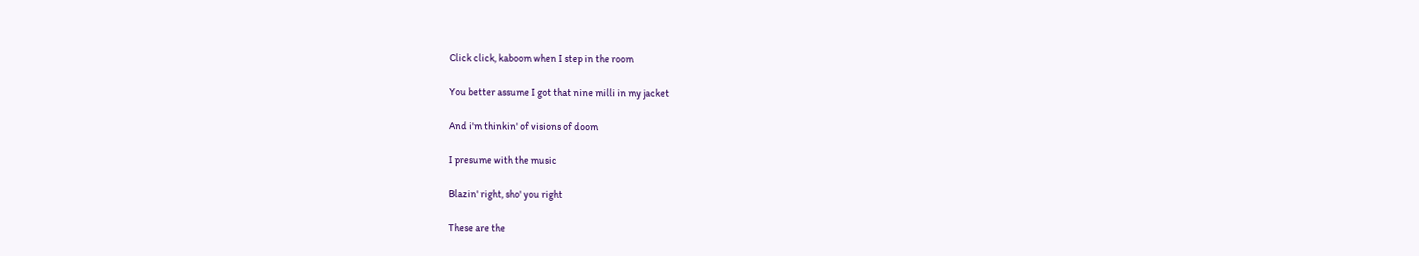Click click, kaboom when I step in the room

You better assume I got that nine milli in my jacket

And i'm thinkin' of visions of doom

I presume with the music

Blazin' right, sho' you right

These are the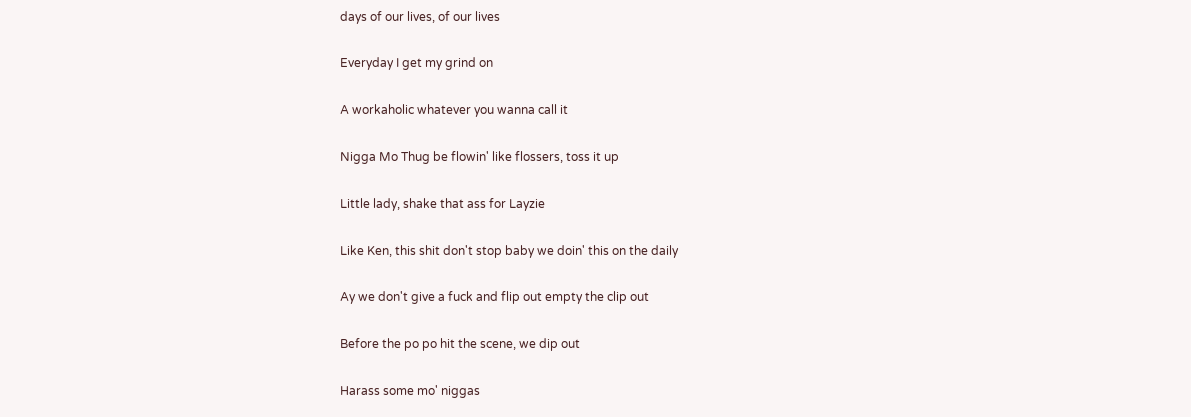days of our lives, of our lives

Everyday I get my grind on

A workaholic whatever you wanna call it

Nigga Mo Thug be flowin' like flossers, toss it up

Little lady, shake that ass for Layzie

Like Ken, this shit don't stop baby we doin' this on the daily

Ay we don't give a fuck and flip out empty the clip out

Before the po po hit the scene, we dip out

Harass some mo' niggas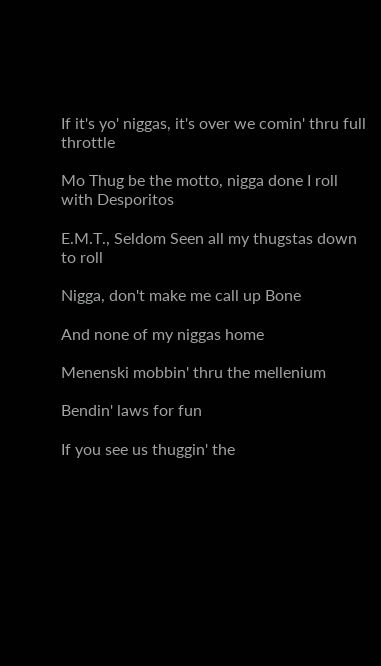If it's yo' niggas, it's over we comin' thru full throttle

Mo Thug be the motto, nigga done I roll with Desporitos

E.M.T., Seldom Seen all my thugstas down to roll

Nigga, don't make me call up Bone

And none of my niggas home

Menenski mobbin' thru the mellenium

Bendin' laws for fun

If you see us thuggin' the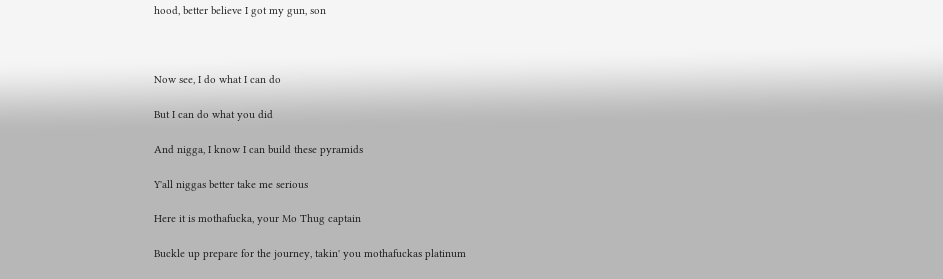hood, better believe I got my gun, son



Now see, I do what I can do

But I can do what you did

And nigga, I know I can build these pyramids

Y'all niggas better take me serious

Here it is mothafucka, your Mo Thug captain

Buckle up prepare for the journey, takin' you mothafuckas platinum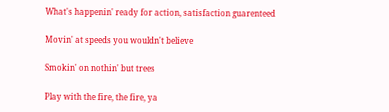What's happenin' ready for action, satisfaction guarenteed

Movin' at speeds you wouldn't believe

Smokin' on nothin' but trees

Play with the fire, the fire, ya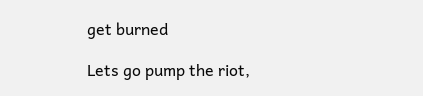get burned

Lets go pump the riot,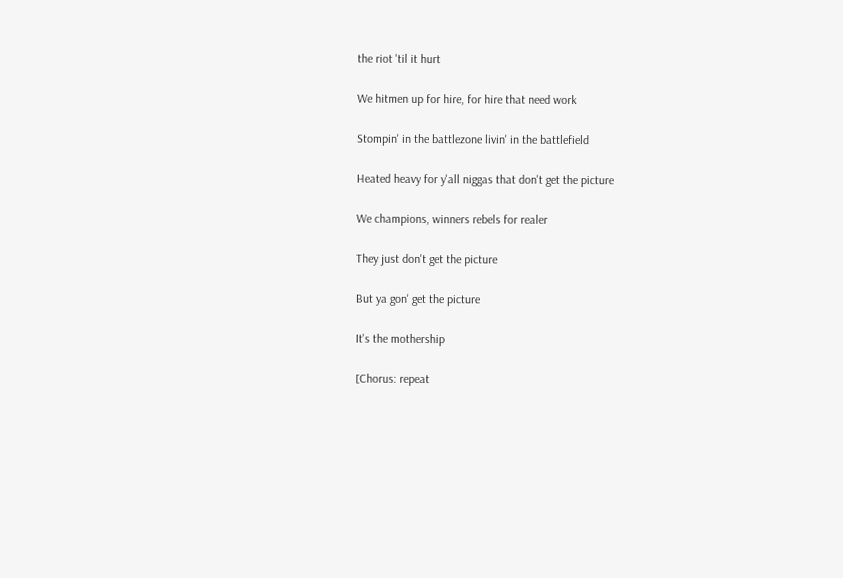the riot 'til it hurt

We hitmen up for hire, for hire that need work

Stompin' in the battlezone livin' in the battlefield

Heated heavy for y'all niggas that don't get the picture

We champions, winners rebels for realer

They just don't get the picture

But ya gon' get the picture

It's the mothership

[Chorus: repeat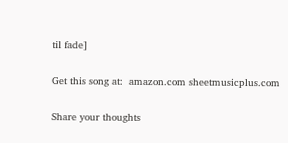til fade]

Get this song at:  amazon.com sheetmusicplus.com

Share your thoughts